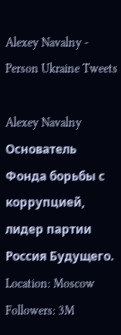Alexey Navalny - Person Ukraine Tweets

Alexey Navalny
Основатель Фонда борьбы с коррупцией, лидер партии Россия Будущего.
Location: Moscow
Followers: 3M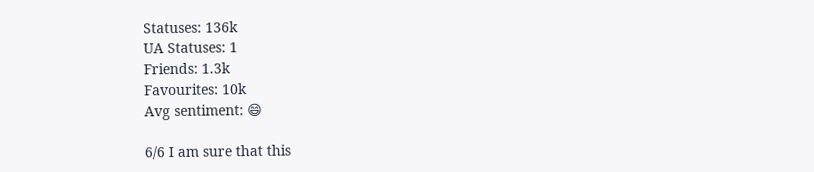Statuses: 136k
UA Statuses: 1
Friends: 1.3k
Favourites: 10k
Avg sentiment: 😄

6/6 I am sure that this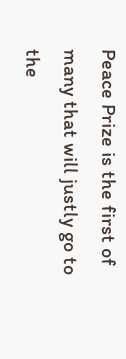Peace Prize is the first of many that will justly go to the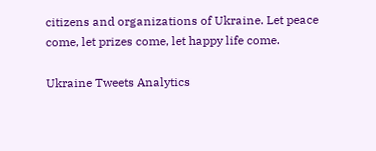citizens and organizations of Ukraine. Let peace come, let prizes come, let happy life come.

Ukraine Tweets Analytics